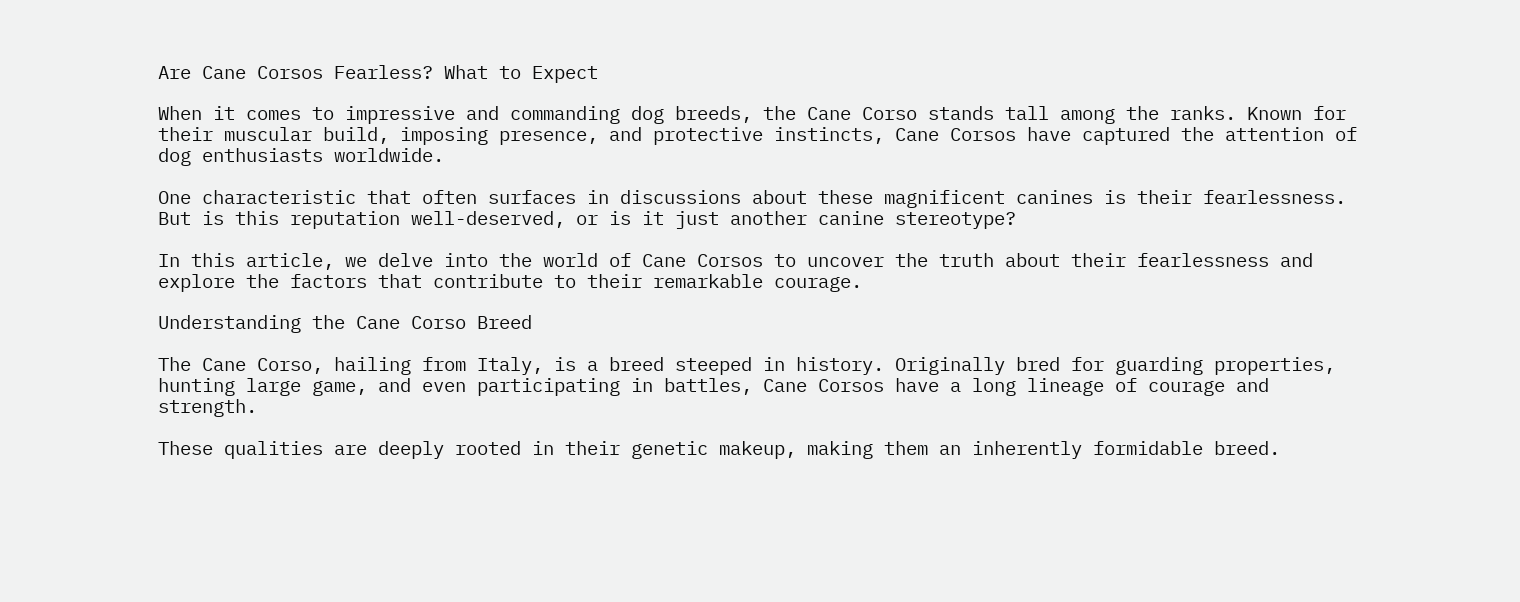Are Cane Corsos Fearless? What to Expect

When it comes to impressive and commanding dog breeds, the Cane Corso stands tall among the ranks. Known for their muscular build, imposing presence, and protective instincts, Cane Corsos have captured the attention of dog enthusiasts worldwide.

One characteristic that often surfaces in discussions about these magnificent canines is their fearlessness. But is this reputation well-deserved, or is it just another canine stereotype?

In this article, we delve into the world of Cane Corsos to uncover the truth about their fearlessness and explore the factors that contribute to their remarkable courage.

Understanding the Cane Corso Breed

The Cane Corso, hailing from Italy, is a breed steeped in history. Originally bred for guarding properties, hunting large game, and even participating in battles, Cane Corsos have a long lineage of courage and strength.

These qualities are deeply rooted in their genetic makeup, making them an inherently formidable breed.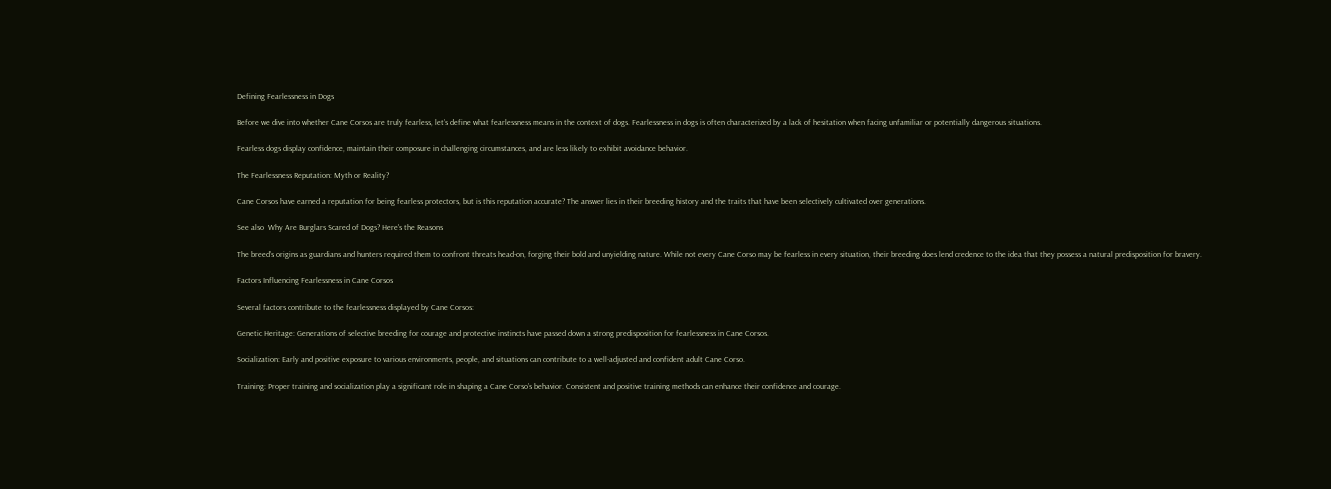Defining Fearlessness in Dogs

Before we dive into whether Cane Corsos are truly fearless, let’s define what fearlessness means in the context of dogs. Fearlessness in dogs is often characterized by a lack of hesitation when facing unfamiliar or potentially dangerous situations.

Fearless dogs display confidence, maintain their composure in challenging circumstances, and are less likely to exhibit avoidance behavior.

The Fearlessness Reputation: Myth or Reality?

Cane Corsos have earned a reputation for being fearless protectors, but is this reputation accurate? The answer lies in their breeding history and the traits that have been selectively cultivated over generations.

See also  Why Are Burglars Scared of Dogs? Here's the Reasons

The breed’s origins as guardians and hunters required them to confront threats head-on, forging their bold and unyielding nature. While not every Cane Corso may be fearless in every situation, their breeding does lend credence to the idea that they possess a natural predisposition for bravery.

Factors Influencing Fearlessness in Cane Corsos

Several factors contribute to the fearlessness displayed by Cane Corsos:

Genetic Heritage: Generations of selective breeding for courage and protective instincts have passed down a strong predisposition for fearlessness in Cane Corsos.

Socialization: Early and positive exposure to various environments, people, and situations can contribute to a well-adjusted and confident adult Cane Corso.

Training: Proper training and socialization play a significant role in shaping a Cane Corso’s behavior. Consistent and positive training methods can enhance their confidence and courage.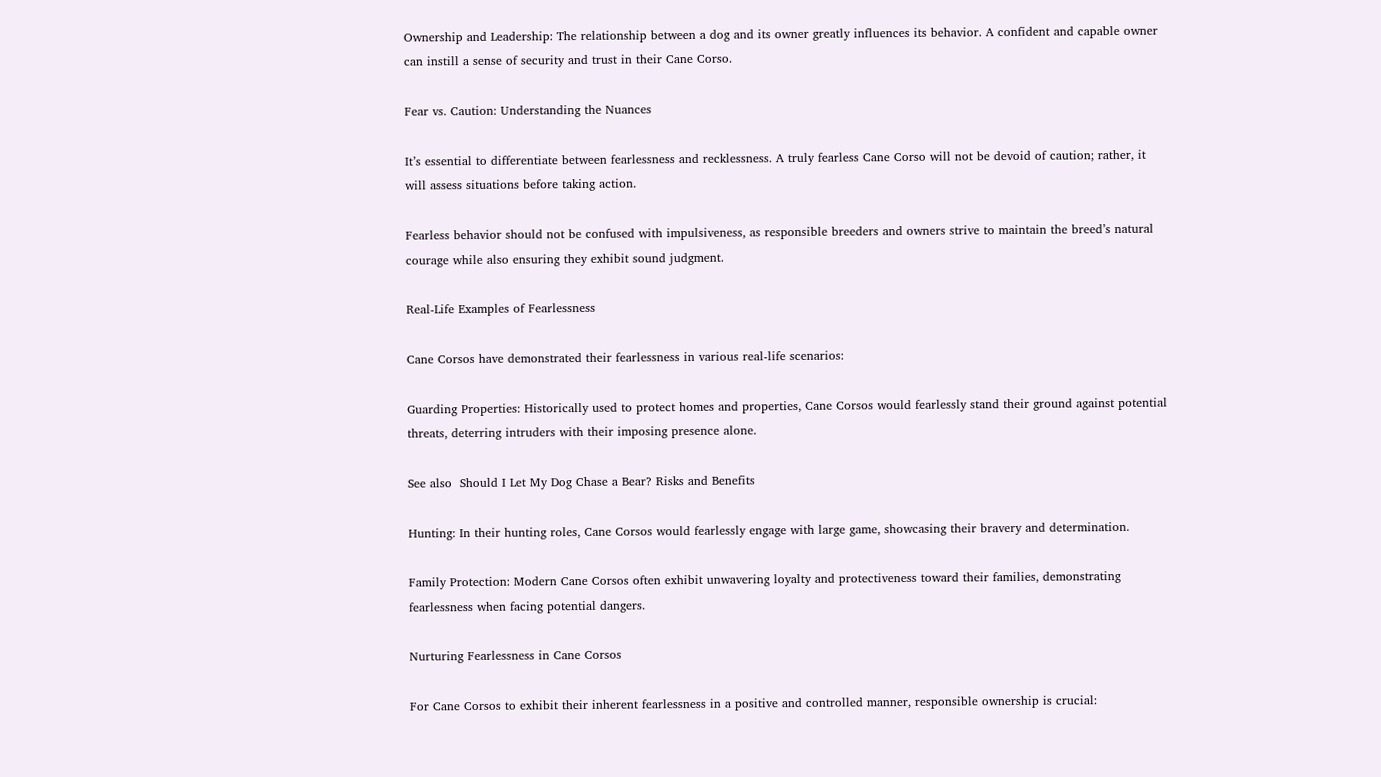Ownership and Leadership: The relationship between a dog and its owner greatly influences its behavior. A confident and capable owner can instill a sense of security and trust in their Cane Corso.

Fear vs. Caution: Understanding the Nuances

It’s essential to differentiate between fearlessness and recklessness. A truly fearless Cane Corso will not be devoid of caution; rather, it will assess situations before taking action.

Fearless behavior should not be confused with impulsiveness, as responsible breeders and owners strive to maintain the breed’s natural courage while also ensuring they exhibit sound judgment.

Real-Life Examples of Fearlessness

Cane Corsos have demonstrated their fearlessness in various real-life scenarios:

Guarding Properties: Historically used to protect homes and properties, Cane Corsos would fearlessly stand their ground against potential threats, deterring intruders with their imposing presence alone.

See also  Should I Let My Dog Chase a Bear? Risks and Benefits

Hunting: In their hunting roles, Cane Corsos would fearlessly engage with large game, showcasing their bravery and determination.

Family Protection: Modern Cane Corsos often exhibit unwavering loyalty and protectiveness toward their families, demonstrating fearlessness when facing potential dangers.

Nurturing Fearlessness in Cane Corsos

For Cane Corsos to exhibit their inherent fearlessness in a positive and controlled manner, responsible ownership is crucial: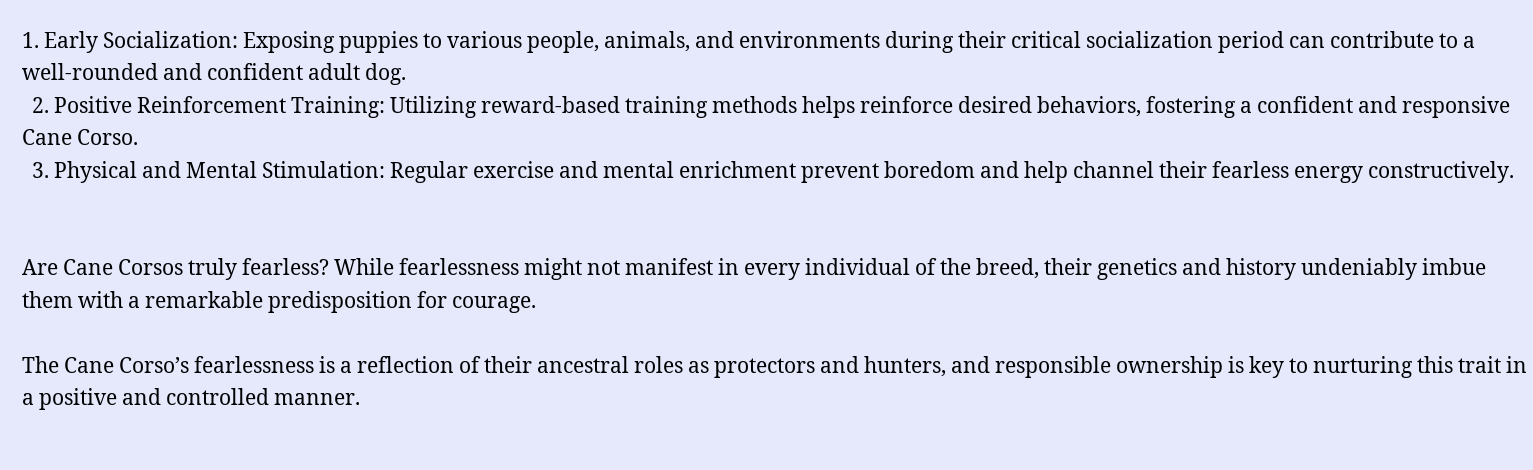1. Early Socialization: Exposing puppies to various people, animals, and environments during their critical socialization period can contribute to a well-rounded and confident adult dog.
  2. Positive Reinforcement Training: Utilizing reward-based training methods helps reinforce desired behaviors, fostering a confident and responsive Cane Corso.
  3. Physical and Mental Stimulation: Regular exercise and mental enrichment prevent boredom and help channel their fearless energy constructively.


Are Cane Corsos truly fearless? While fearlessness might not manifest in every individual of the breed, their genetics and history undeniably imbue them with a remarkable predisposition for courage.

The Cane Corso’s fearlessness is a reflection of their ancestral roles as protectors and hunters, and responsible ownership is key to nurturing this trait in a positive and controlled manner.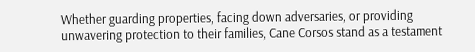Whether guarding properties, facing down adversaries, or providing unwavering protection to their families, Cane Corsos stand as a testament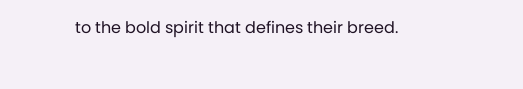to the bold spirit that defines their breed.